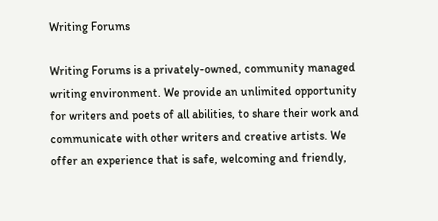Writing Forums

Writing Forums is a privately-owned, community managed writing environment. We provide an unlimited opportunity for writers and poets of all abilities, to share their work and communicate with other writers and creative artists. We offer an experience that is safe, welcoming and friendly,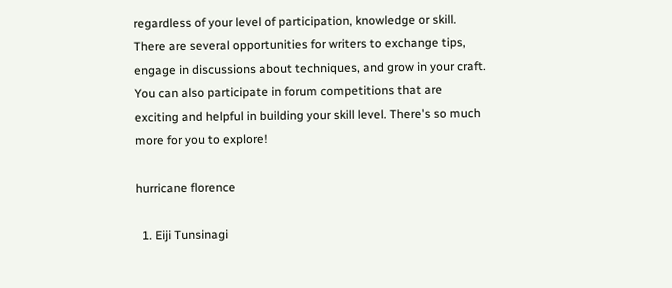regardless of your level of participation, knowledge or skill. There are several opportunities for writers to exchange tips, engage in discussions about techniques, and grow in your craft. You can also participate in forum competitions that are exciting and helpful in building your skill level. There's so much more for you to explore!

hurricane florence

  1. Eiji Tunsinagi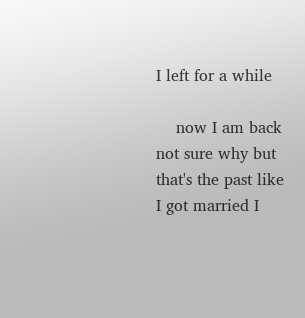I left for a while

    now I am back not sure why but that's the past like I got married I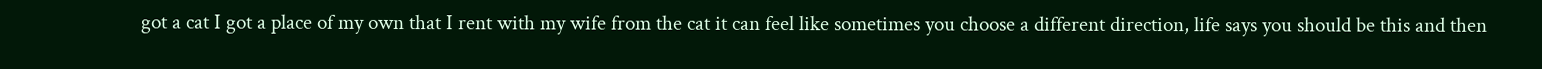got a cat I got a place of my own that I rent with my wife from the cat it can feel like sometimes you choose a different direction, life says you should be this and then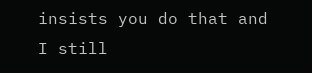insists you do that and I still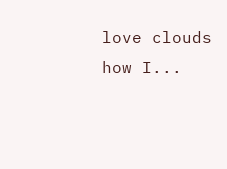love clouds how I...